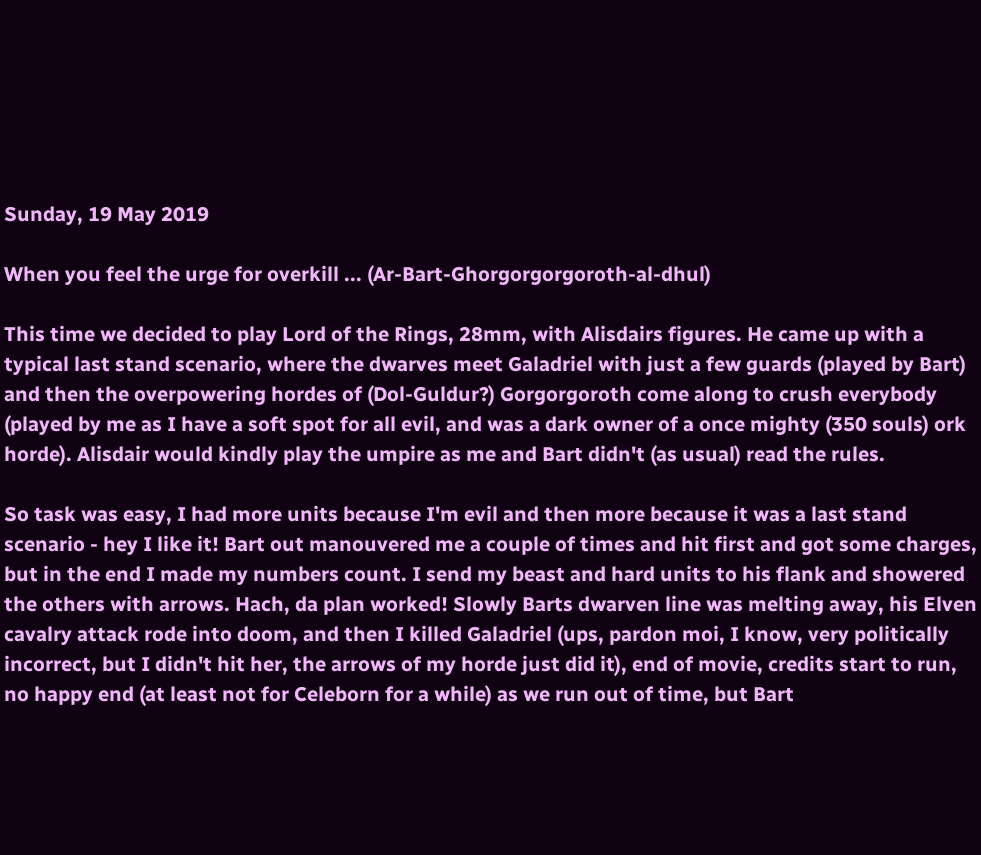Sunday, 19 May 2019

When you feel the urge for overkill ... (Ar-Bart-Ghorgorgorgoroth-al-dhul)

This time we decided to play Lord of the Rings, 28mm, with Alisdairs figures. He came up with a  typical last stand scenario, where the dwarves meet Galadriel with just a few guards (played by Bart) and then the overpowering hordes of (Dol-Guldur?) Gorgorgoroth come along to crush everybody (played by me as I have a soft spot for all evil, and was a dark owner of a once mighty (350 souls) ork horde). Alisdair would kindly play the umpire as me and Bart didn't (as usual) read the rules.

So task was easy, I had more units because I'm evil and then more because it was a last stand scenario - hey I like it! Bart out manouvered me a couple of times and hit first and got some charges, but in the end I made my numbers count. I send my beast and hard units to his flank and showered the others with arrows. Hach, da plan worked! Slowly Barts dwarven line was melting away, his Elven cavalry attack rode into doom, and then I killed Galadriel (ups, pardon moi, I know, very politically incorrect, but I didn't hit her, the arrows of my horde just did it), end of movie, credits start to run, no happy end (at least not for Celeborn for a while) as we run out of time, but Bart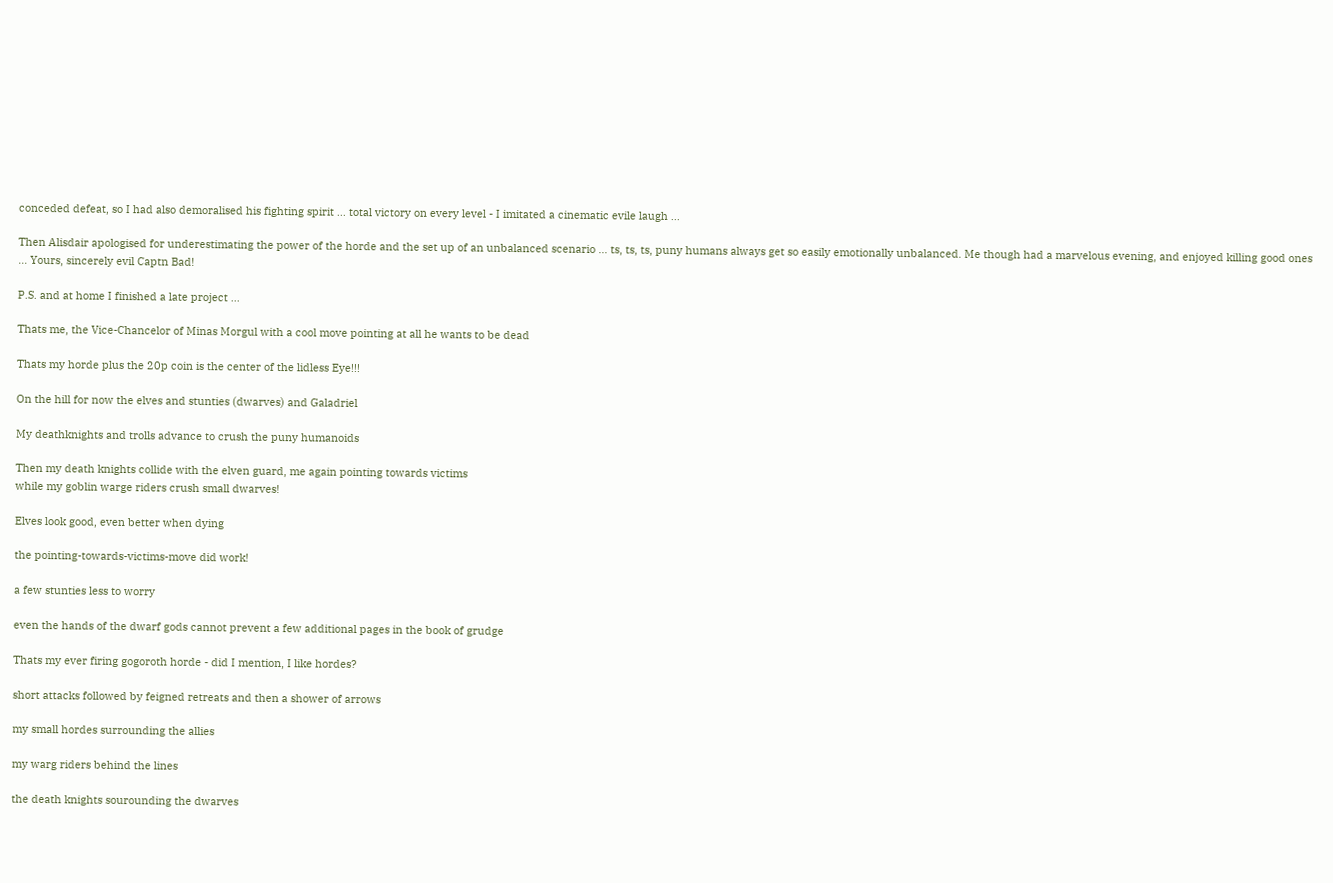conceded defeat, so I had also demoralised his fighting spirit ... total victory on every level - I imitated a cinematic evile laugh ...

Then Alisdair apologised for underestimating the power of the horde and the set up of an unbalanced scenario ... ts, ts, ts, puny humans always get so easily emotionally unbalanced. Me though had a marvelous evening, and enjoyed killing good ones ... Yours, sincerely evil Captn Bad!

P.S. and at home I finished a late project ...

Thats me, the Vice-Chancelor of Minas Morgul with a cool move pointing at all he wants to be dead

Thats my horde plus the 20p coin is the center of the lidless Eye!!!

On the hill for now the elves and stunties (dwarves) and Galadriel

My deathknights and trolls advance to crush the puny humanoids

Then my death knights collide with the elven guard, me again pointing towards victims
while my goblin warge riders crush small dwarves!

Elves look good, even better when dying

the pointing-towards-victims-move did work!

a few stunties less to worry

even the hands of the dwarf gods cannot prevent a few additional pages in the book of grudge

Thats my ever firing gogoroth horde - did I mention, I like hordes?

short attacks followed by feigned retreats and then a shower of arrows

my small hordes surrounding the allies

my warg riders behind the lines

the death knights sourounding the dwarves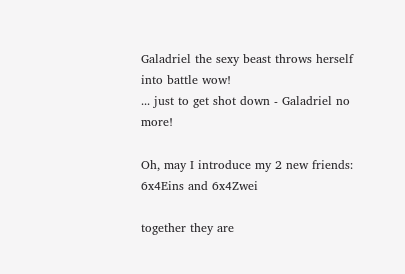Galadriel the sexy beast throws herself into battle wow!
... just to get shot down - Galadriel no more!

Oh, may I introduce my 2 new friends: 6x4Eins and 6x4Zwei

together they are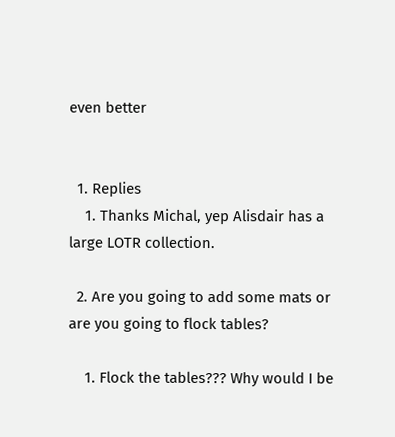even better


  1. Replies
    1. Thanks Michal, yep Alisdair has a large LOTR collection.

  2. Are you going to add some mats or are you going to flock tables?

    1. Flock the tables??? Why would I be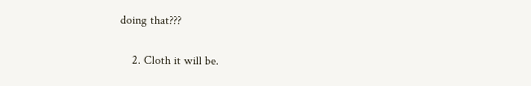doing that???

    2. Cloth it will be.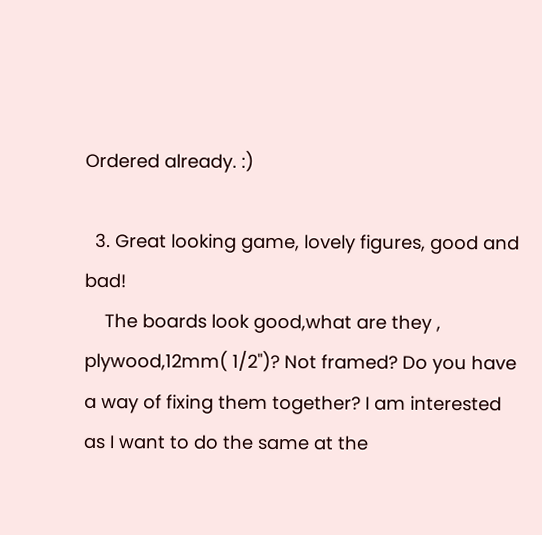Ordered already. :)

  3. Great looking game, lovely figures, good and bad!
    The boards look good,what are they , plywood,12mm( 1/2")? Not framed? Do you have a way of fixing them together? I am interested as I want to do the same at the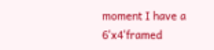moment I have a 6'x4'framed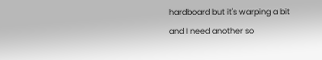hardboard but it's warping a bit and I need another so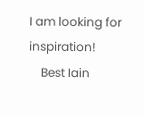I am looking for inspiration!
    Best Iain